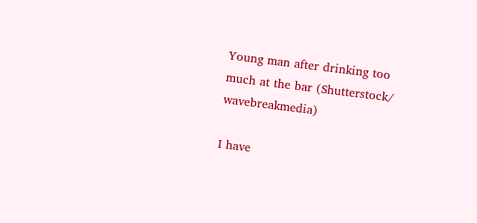Young man after drinking too much at the bar (Shutterstock/ wavebreakmedia)

I have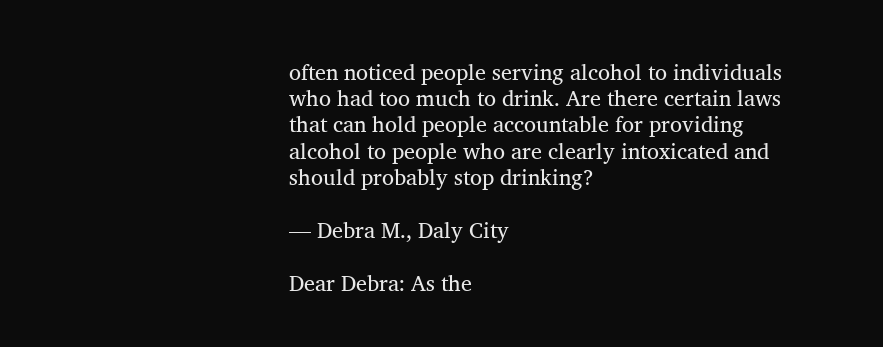often noticed people serving alcohol to individuals who had too much to drink. Are there certain laws that can hold people accountable for providing alcohol to people who are clearly intoxicated and should probably stop drinking?

— Debra M., Daly City

Dear Debra: As the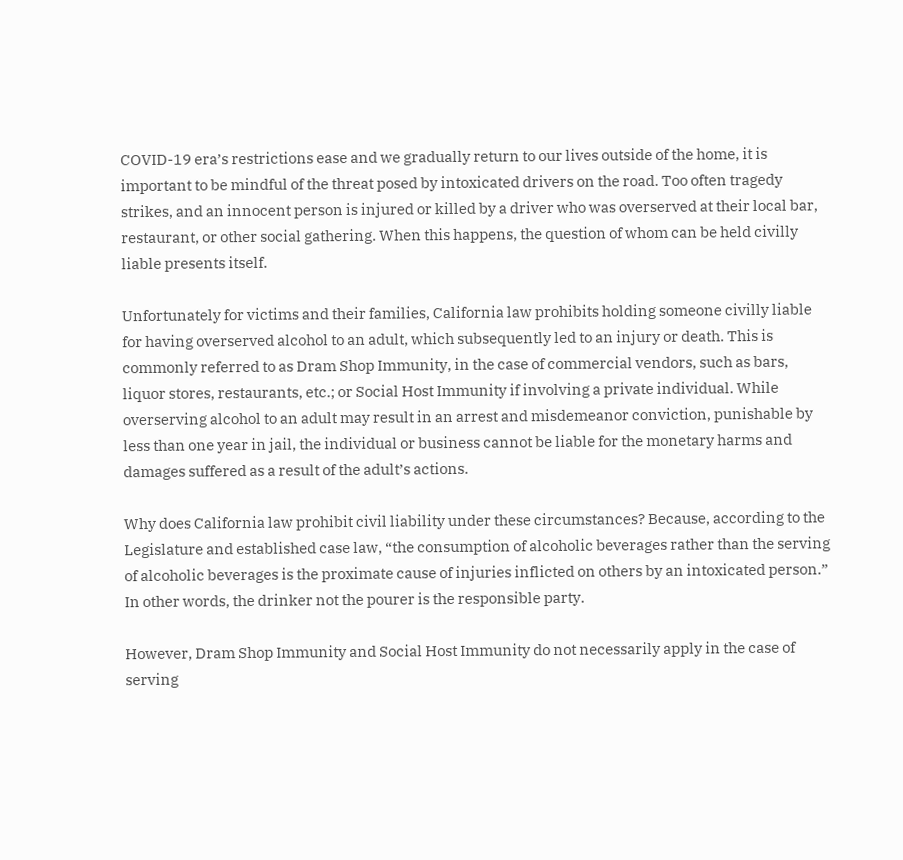COVID-19 era’s restrictions ease and we gradually return to our lives outside of the home, it is important to be mindful of the threat posed by intoxicated drivers on the road. Too often tragedy strikes, and an innocent person is injured or killed by a driver who was overserved at their local bar, restaurant, or other social gathering. When this happens, the question of whom can be held civilly liable presents itself.

Unfortunately for victims and their families, California law prohibits holding someone civilly liable for having overserved alcohol to an adult, which subsequently led to an injury or death. This is commonly referred to as Dram Shop Immunity, in the case of commercial vendors, such as bars, liquor stores, restaurants, etc.; or Social Host Immunity if involving a private individual. While overserving alcohol to an adult may result in an arrest and misdemeanor conviction, punishable by less than one year in jail, the individual or business cannot be liable for the monetary harms and damages suffered as a result of the adult’s actions.

Why does California law prohibit civil liability under these circumstances? Because, according to the Legislature and established case law, “the consumption of alcoholic beverages rather than the serving of alcoholic beverages is the proximate cause of injuries inflicted on others by an intoxicated person.”  In other words, the drinker not the pourer is the responsible party.

However, Dram Shop Immunity and Social Host Immunity do not necessarily apply in the case of serving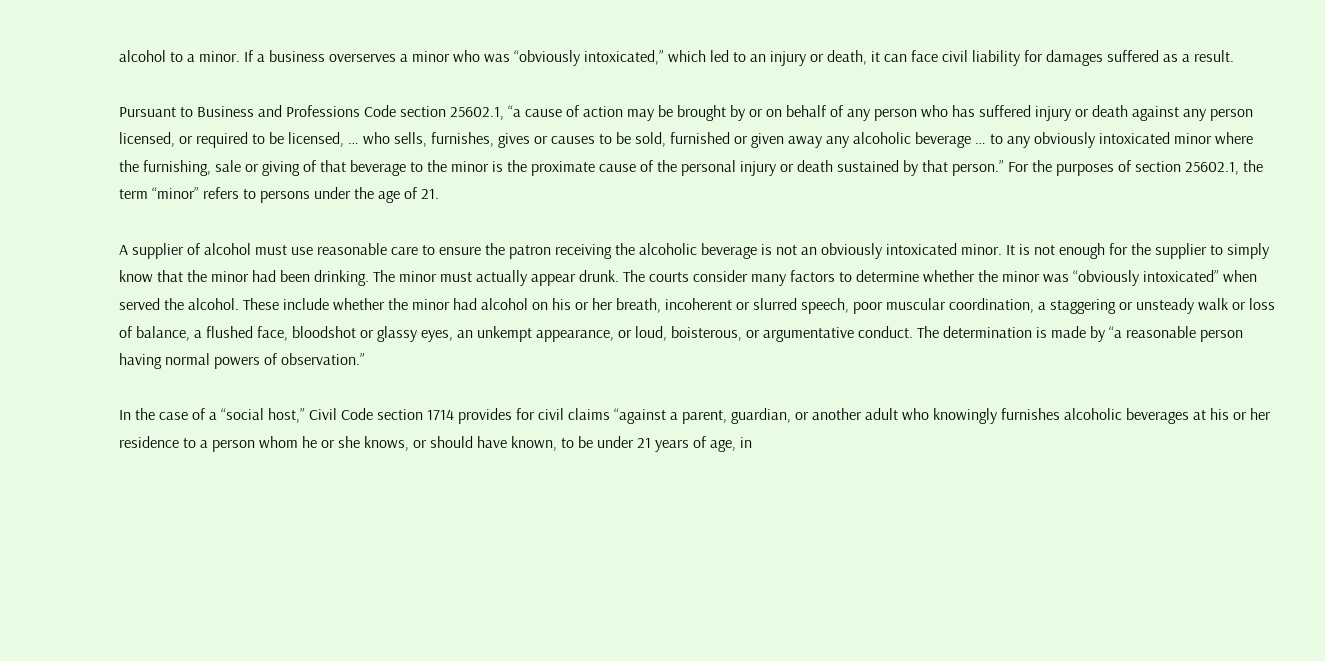alcohol to a minor. If a business overserves a minor who was “obviously intoxicated,” which led to an injury or death, it can face civil liability for damages suffered as a result.

Pursuant to Business and Professions Code section 25602.1, “a cause of action may be brought by or on behalf of any person who has suffered injury or death against any person licensed, or required to be licensed, … who sells, furnishes, gives or causes to be sold, furnished or given away any alcoholic beverage … to any obviously intoxicated minor where the furnishing, sale or giving of that beverage to the minor is the proximate cause of the personal injury or death sustained by that person.” For the purposes of section 25602.1, the term “minor” refers to persons under the age of 21.

A supplier of alcohol must use reasonable care to ensure the patron receiving the alcoholic beverage is not an obviously intoxicated minor. It is not enough for the supplier to simply know that the minor had been drinking. The minor must actually appear drunk. The courts consider many factors to determine whether the minor was “obviously intoxicated” when served the alcohol. These include whether the minor had alcohol on his or her breath, incoherent or slurred speech, poor muscular coordination, a staggering or unsteady walk or loss of balance, a flushed face, bloodshot or glassy eyes, an unkempt appearance, or loud, boisterous, or argumentative conduct. The determination is made by “a reasonable person having normal powers of observation.”

In the case of a “social host,” Civil Code section 1714 provides for civil claims “against a parent, guardian, or another adult who knowingly furnishes alcoholic beverages at his or her residence to a person whom he or she knows, or should have known, to be under 21 years of age, in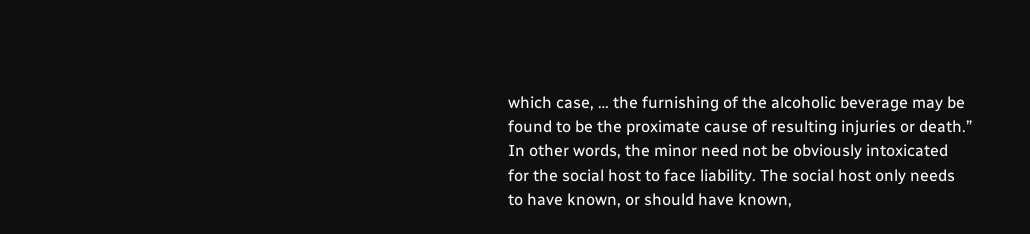which case, … the furnishing of the alcoholic beverage may be found to be the proximate cause of resulting injuries or death.” In other words, the minor need not be obviously intoxicated for the social host to face liability. The social host only needs to have known, or should have known,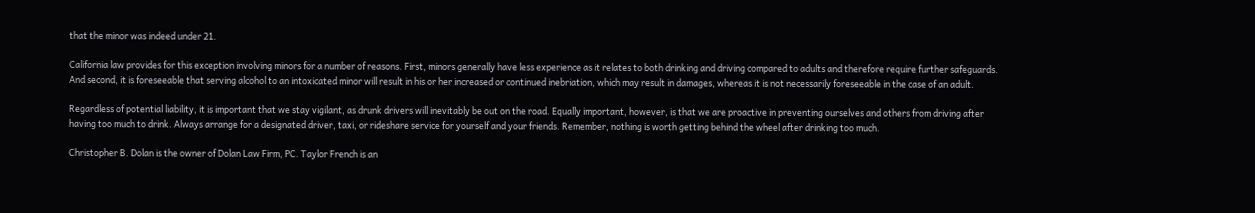that the minor was indeed under 21.

California law provides for this exception involving minors for a number of reasons. First, minors generally have less experience as it relates to both drinking and driving compared to adults and therefore require further safeguards. And second, it is foreseeable that serving alcohol to an intoxicated minor will result in his or her increased or continued inebriation, which may result in damages, whereas it is not necessarily foreseeable in the case of an adult.

Regardless of potential liability, it is important that we stay vigilant, as drunk drivers will inevitably be out on the road. Equally important, however, is that we are proactive in preventing ourselves and others from driving after having too much to drink. Always arrange for a designated driver, taxi, or rideshare service for yourself and your friends. Remember, nothing is worth getting behind the wheel after drinking too much.

Christopher B. Dolan is the owner of Dolan Law Firm, PC. Taylor French is an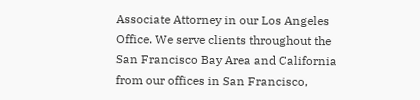Associate Attorney in our Los Angeles Office. We serve clients throughout the San Francisco Bay Area and California from our offices in San Francisco,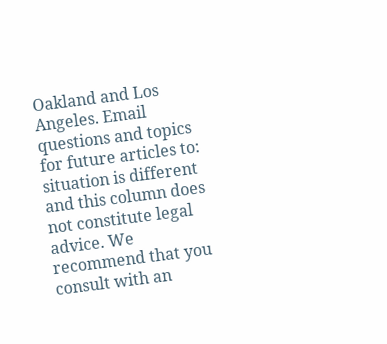Oakland and Los Angeles. Email questions and topics for future articles to: situation is different and this column does not constitute legal advice. We recommend that you consult with an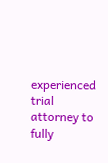experienced trial attorney to fully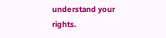understand your rights.